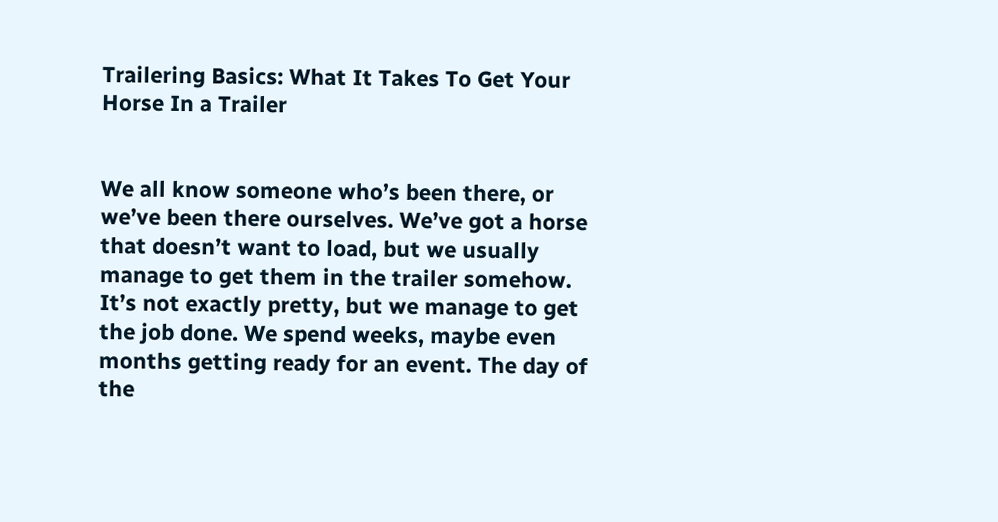Trailering Basics: What It Takes To Get Your Horse In a Trailer


We all know someone who’s been there, or we’ve been there ourselves. We’ve got a horse that doesn’t want to load, but we usually manage to get them in the trailer somehow. It’s not exactly pretty, but we manage to get the job done. We spend weeks, maybe even months getting ready for an event. The day of the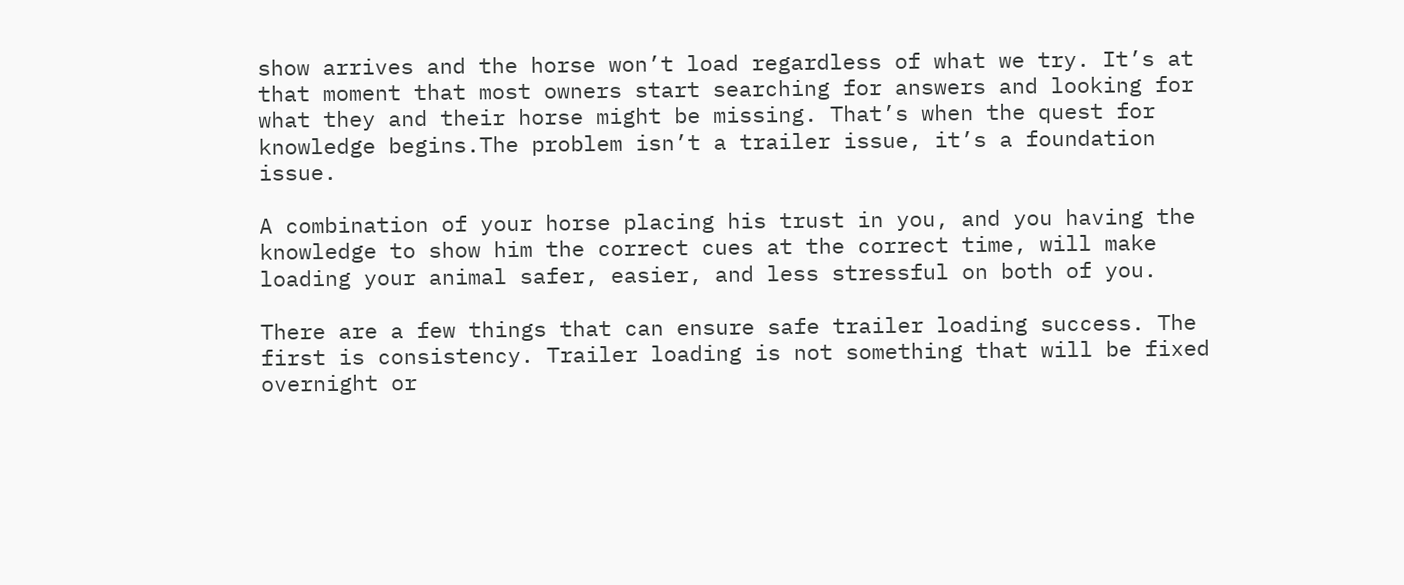show arrives and the horse won’t load regardless of what we try. It’s at that moment that most owners start searching for answers and looking for what they and their horse might be missing. That’s when the quest for knowledge begins.The problem isn’t a trailer issue, it’s a foundation issue.

A combination of your horse placing his trust in you, and you having the knowledge to show him the correct cues at the correct time, will make loading your animal safer, easier, and less stressful on both of you.

There are a few things that can ensure safe trailer loading success. The first is consistency. Trailer loading is not something that will be fixed overnight or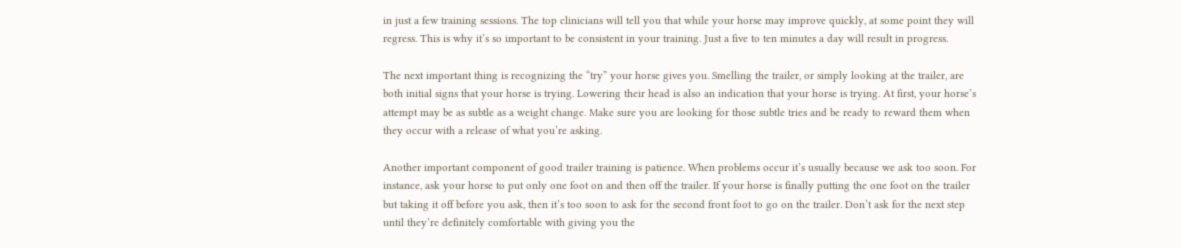in just a few training sessions. The top clinicians will tell you that while your horse may improve quickly, at some point they will regress. This is why it’s so important to be consistent in your training. Just a five to ten minutes a day will result in progress.

The next important thing is recognizing the “try” your horse gives you. Smelling the trailer, or simply looking at the trailer, are both initial signs that your horse is trying. Lowering their head is also an indication that your horse is trying. At first, your horse’s attempt may be as subtle as a weight change. Make sure you are looking for those subtle tries and be ready to reward them when they occur with a release of what you’re asking.

Another important component of good trailer training is patience. When problems occur it’s usually because we ask too soon. For instance, ask your horse to put only one foot on and then off the trailer. If your horse is finally putting the one foot on the trailer but taking it off before you ask, then it’s too soon to ask for the second front foot to go on the trailer. Don’t ask for the next step until they’re definitely comfortable with giving you the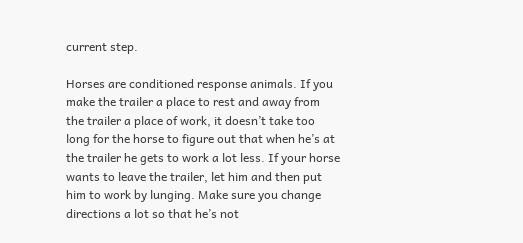current step.

Horses are conditioned response animals. If you make the trailer a place to rest and away from the trailer a place of work, it doesn’t take too long for the horse to figure out that when he’s at the trailer he gets to work a lot less. If your horse wants to leave the trailer, let him and then put him to work by lunging. Make sure you change directions a lot so that he’s not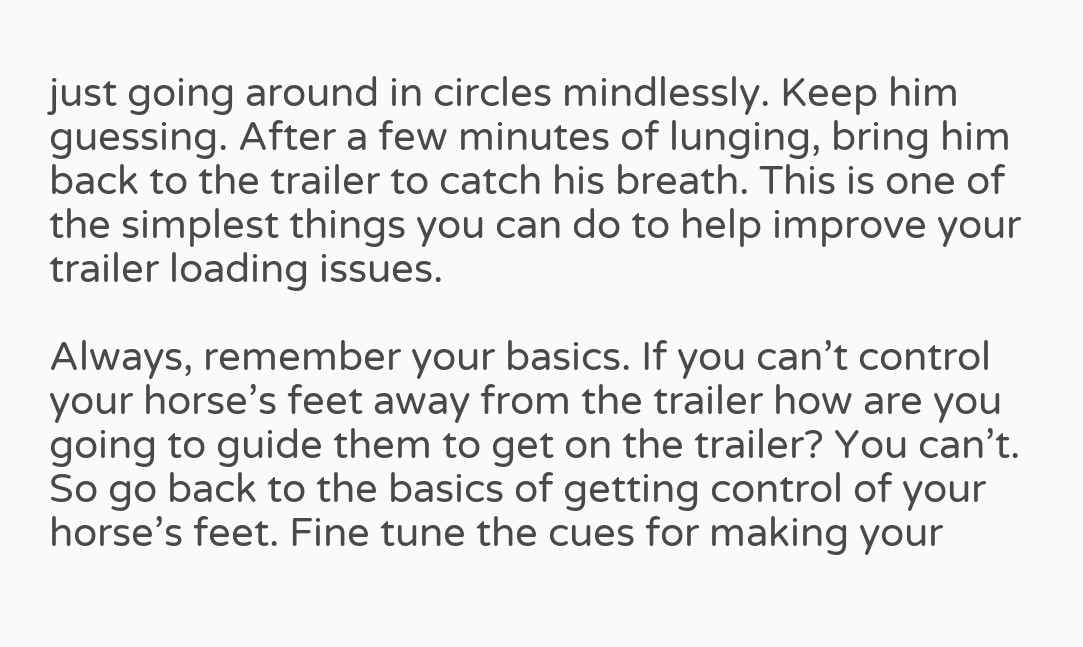just going around in circles mindlessly. Keep him guessing. After a few minutes of lunging, bring him back to the trailer to catch his breath. This is one of the simplest things you can do to help improve your trailer loading issues.

Always, remember your basics. If you can’t control your horse’s feet away from the trailer how are you going to guide them to get on the trailer? You can’t. So go back to the basics of getting control of your horse’s feet. Fine tune the cues for making your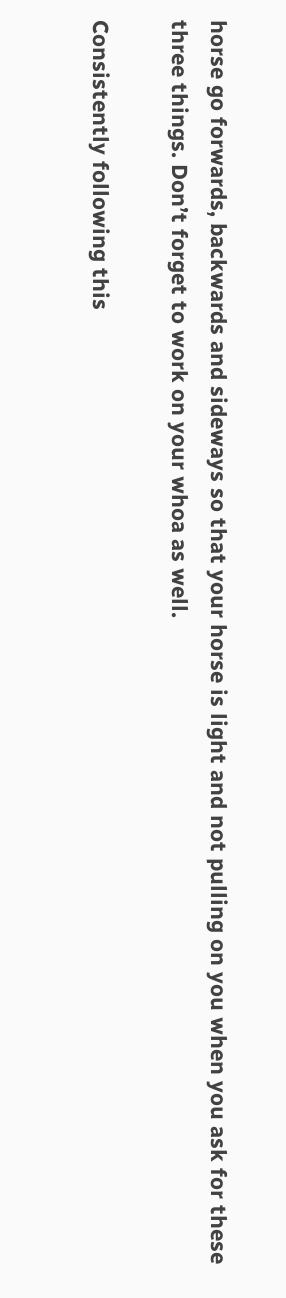horse go forwards, backwards and sideways so that your horse is light and not pulling on you when you ask for these three things. Don’t forget to work on your whoa as well.

Consistently following this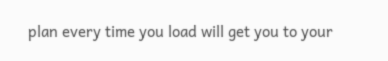plan every time you load will get you to your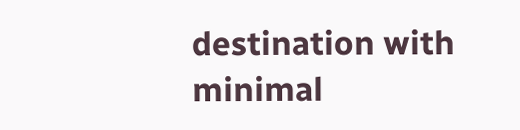destination with minimal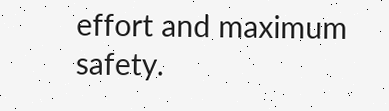effort and maximum safety.